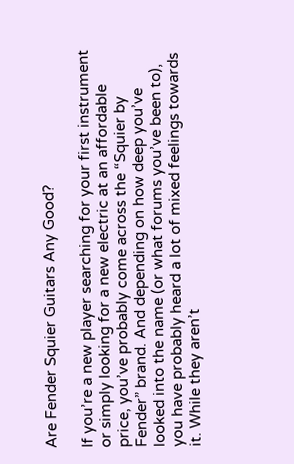Are Fender Squier Guitars Any Good?

If you’re a new player searching for your first instrument or simply looking for a new electric at an affordable price, you’ve probably come across the “Squier by Fender” brand. And depending on how deep you’ve looked into the name (or what forums you’ve been to), you have probably heard a lot of mixed feelings towards it. While they aren’t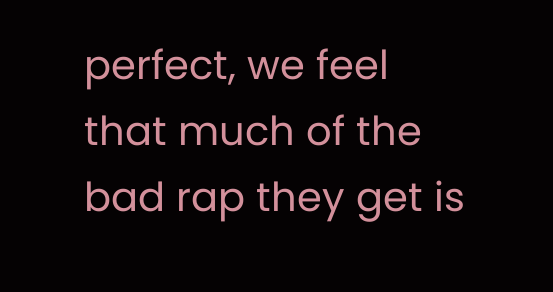perfect, we feel that much of the bad rap they get is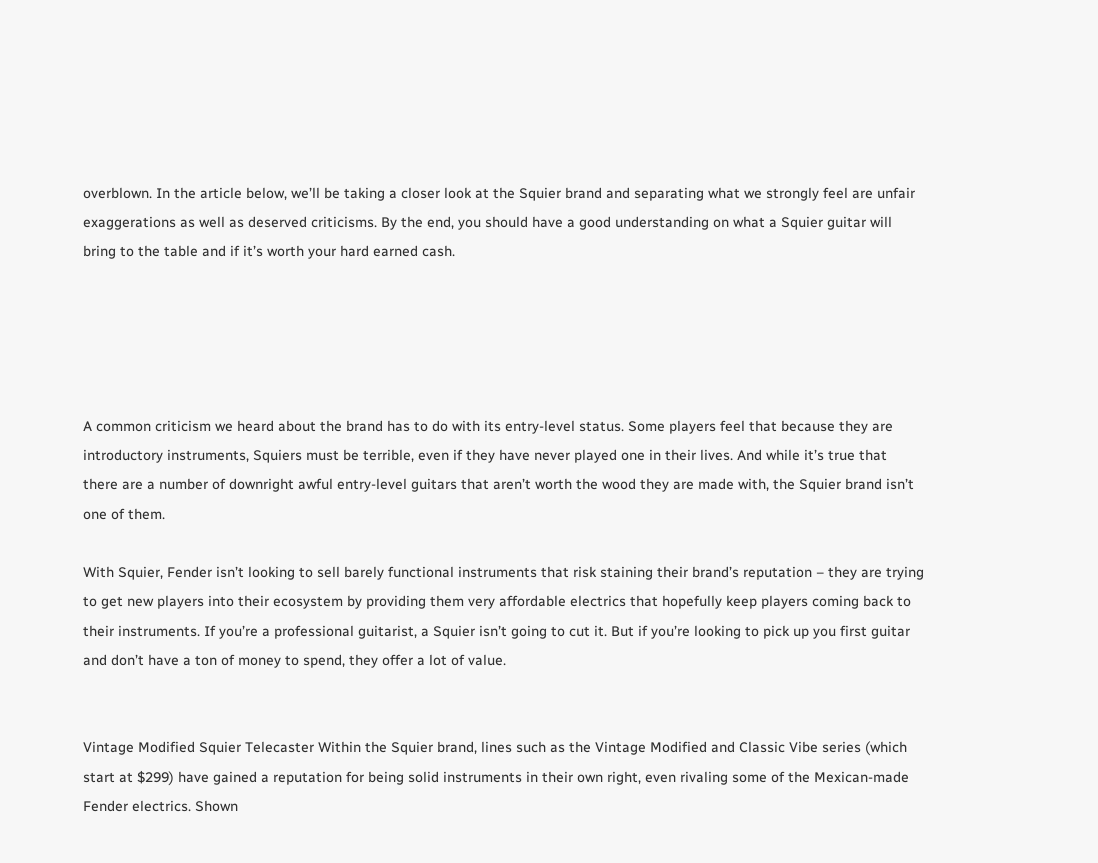overblown. In the article below, we’ll be taking a closer look at the Squier brand and separating what we strongly feel are unfair exaggerations as well as deserved criticisms. By the end, you should have a good understanding on what a Squier guitar will bring to the table and if it’s worth your hard earned cash.





A common criticism we heard about the brand has to do with its entry-level status. Some players feel that because they are introductory instruments, Squiers must be terrible, even if they have never played one in their lives. And while it’s true that there are a number of downright awful entry-level guitars that aren’t worth the wood they are made with, the Squier brand isn’t one of them.

With Squier, Fender isn’t looking to sell barely functional instruments that risk staining their brand’s reputation – they are trying to get new players into their ecosystem by providing them very affordable electrics that hopefully keep players coming back to their instruments. If you’re a professional guitarist, a Squier isn’t going to cut it. But if you’re looking to pick up you first guitar and don’t have a ton of money to spend, they offer a lot of value.


Vintage Modified Squier Telecaster Within the Squier brand, lines such as the Vintage Modified and Classic Vibe series (which start at $299) have gained a reputation for being solid instruments in their own right, even rivaling some of the Mexican-made Fender electrics. Shown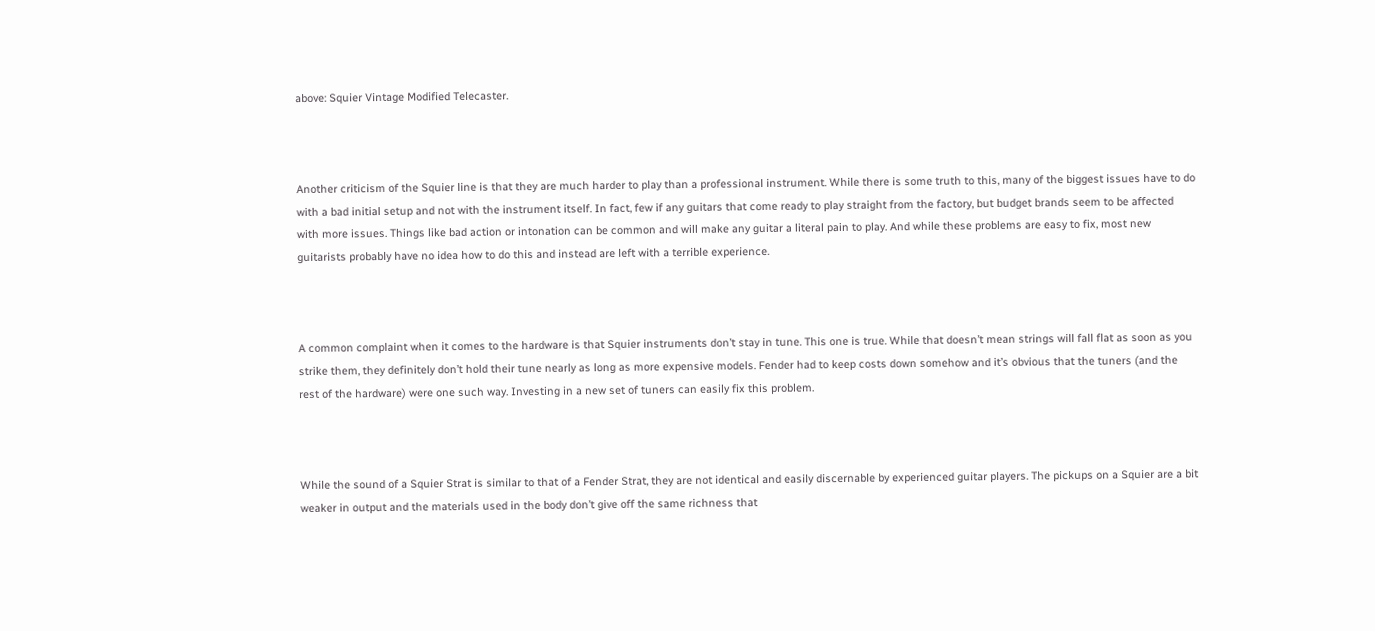above: Squier Vintage Modified Telecaster.



Another criticism of the Squier line is that they are much harder to play than a professional instrument. While there is some truth to this, many of the biggest issues have to do with a bad initial setup and not with the instrument itself. In fact, few if any guitars that come ready to play straight from the factory, but budget brands seem to be affected with more issues. Things like bad action or intonation can be common and will make any guitar a literal pain to play. And while these problems are easy to fix, most new guitarists probably have no idea how to do this and instead are left with a terrible experience.



A common complaint when it comes to the hardware is that Squier instruments don’t stay in tune. This one is true. While that doesn’t mean strings will fall flat as soon as you strike them, they definitely don’t hold their tune nearly as long as more expensive models. Fender had to keep costs down somehow and it’s obvious that the tuners (and the rest of the hardware) were one such way. Investing in a new set of tuners can easily fix this problem.



While the sound of a Squier Strat is similar to that of a Fender Strat, they are not identical and easily discernable by experienced guitar players. The pickups on a Squier are a bit weaker in output and the materials used in the body don’t give off the same richness that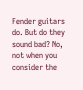Fender guitars do. But do they sound bad? No, not when you consider the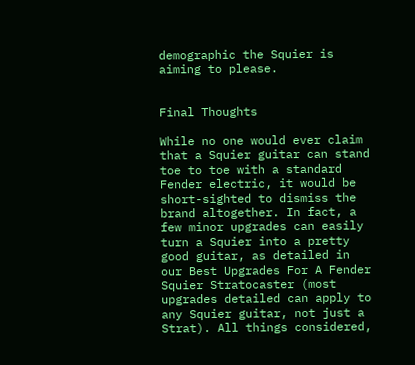demographic the Squier is aiming to please.


Final Thoughts

While no one would ever claim that a Squier guitar can stand toe to toe with a standard Fender electric, it would be short-sighted to dismiss the brand altogether. In fact, a few minor upgrades can easily turn a Squier into a pretty good guitar, as detailed in our Best Upgrades For A Fender Squier Stratocaster (most upgrades detailed can apply to any Squier guitar, not just a Strat). All things considered,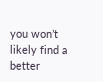you won’t likely find a better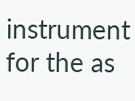instrument for the as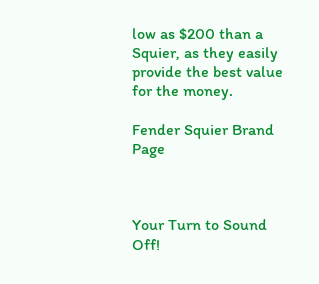low as $200 than a Squier, as they easily provide the best value for the money.

Fender Squier Brand Page



Your Turn to Sound Off!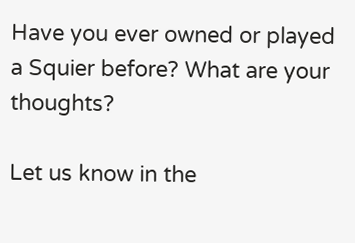Have you ever owned or played a Squier before? What are your thoughts?

Let us know in the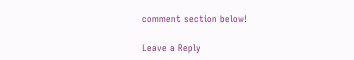comment section below!

Leave a Reply